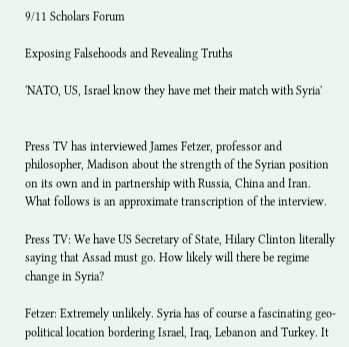9/11 Scholars Forum

Exposing Falsehoods and Revealing Truths

'NATO, US, Israel know they have met their match with Syria'


Press TV has interviewed James Fetzer, professor and philosopher, Madison about the strength of the Syrian position on its own and in partnership with Russia, China and Iran. What follows is an approximate transcription of the interview.

Press TV: We have US Secretary of State, Hilary Clinton literally saying that Assad must go. How likely will there be regime change in Syria?

Fetzer: Extremely unlikely. Syria has of course a fascinating geo-political location bordering Israel, Iraq, Lebanon and Turkey. It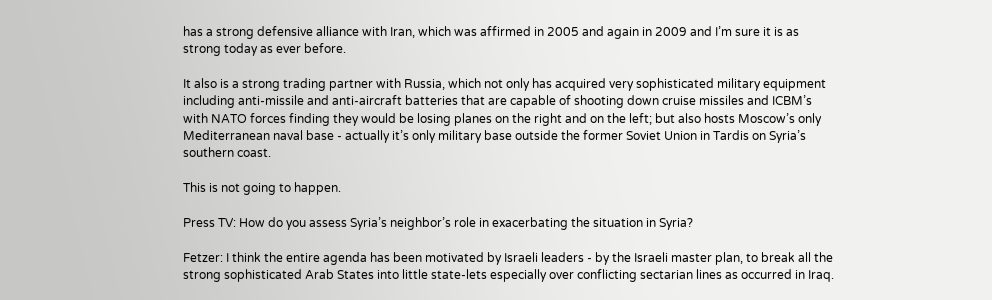has a strong defensive alliance with Iran, which was affirmed in 2005 and again in 2009 and I’m sure it is as strong today as ever before.

It also is a strong trading partner with Russia, which not only has acquired very sophisticated military equipment including anti-missile and anti-aircraft batteries that are capable of shooting down cruise missiles and ICBM’s with NATO forces finding they would be losing planes on the right and on the left; but also hosts Moscow’s only Mediterranean naval base - actually it’s only military base outside the former Soviet Union in Tardis on Syria’s southern coast.

This is not going to happen.

Press TV: How do you assess Syria’s neighbor’s role in exacerbating the situation in Syria?

Fetzer: I think the entire agenda has been motivated by Israeli leaders - by the Israeli master plan, to break all the strong sophisticated Arab States into little state-lets especially over conflicting sectarian lines as occurred in Iraq.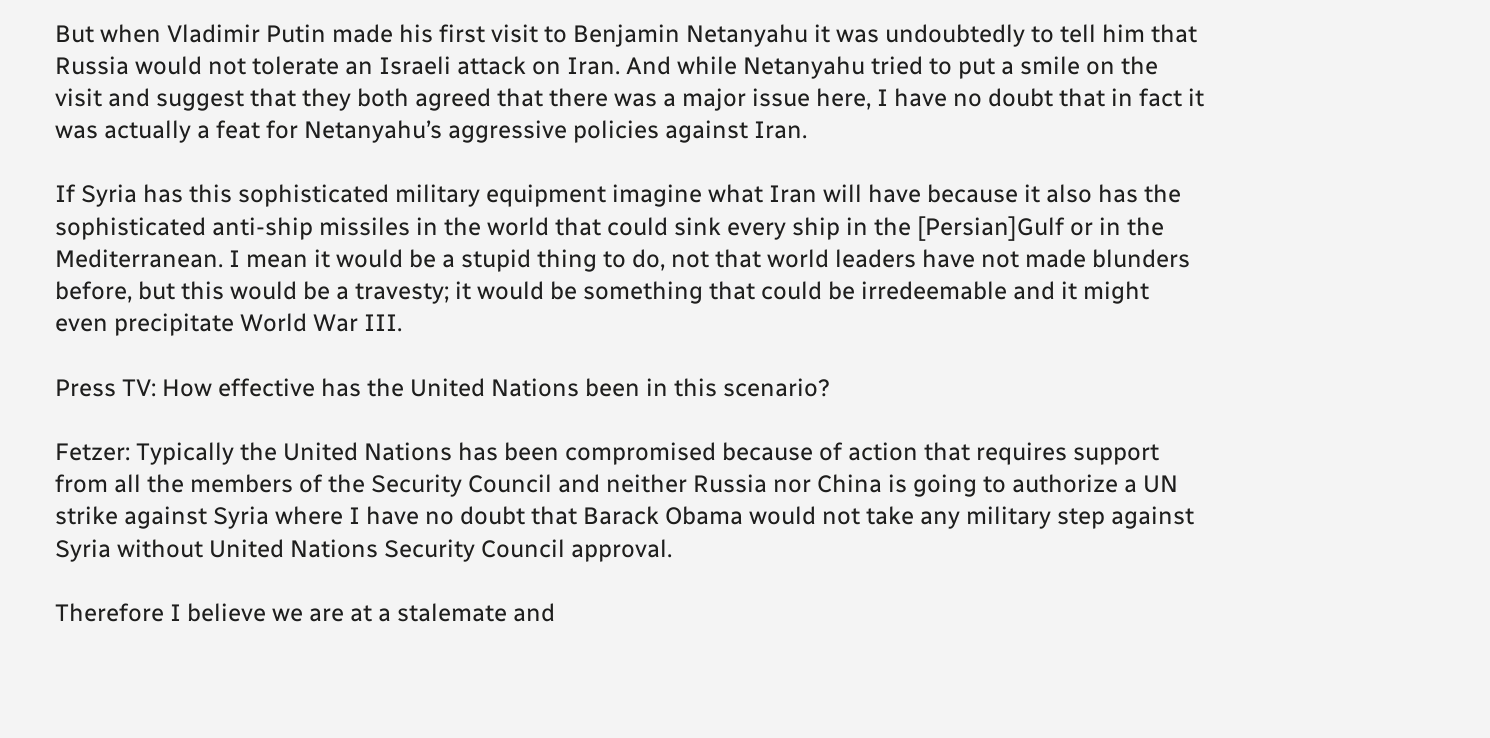But when Vladimir Putin made his first visit to Benjamin Netanyahu it was undoubtedly to tell him that Russia would not tolerate an Israeli attack on Iran. And while Netanyahu tried to put a smile on the visit and suggest that they both agreed that there was a major issue here, I have no doubt that in fact it was actually a feat for Netanyahu’s aggressive policies against Iran.

If Syria has this sophisticated military equipment imagine what Iran will have because it also has the sophisticated anti-ship missiles in the world that could sink every ship in the [Persian]Gulf or in the Mediterranean. I mean it would be a stupid thing to do, not that world leaders have not made blunders before, but this would be a travesty; it would be something that could be irredeemable and it might even precipitate World War III.

Press TV: How effective has the United Nations been in this scenario?

Fetzer: Typically the United Nations has been compromised because of action that requires support from all the members of the Security Council and neither Russia nor China is going to authorize a UN strike against Syria where I have no doubt that Barack Obama would not take any military step against Syria without United Nations Security Council approval.

Therefore I believe we are at a stalemate and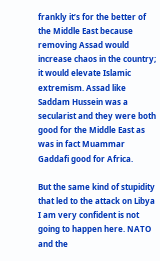frankly it’s for the better of the Middle East because removing Assad would increase chaos in the country; it would elevate Islamic extremism. Assad like Saddam Hussein was a secularist and they were both good for the Middle East as was in fact Muammar Gaddafi good for Africa.

But the same kind of stupidity that led to the attack on Libya I am very confident is not going to happen here. NATO and the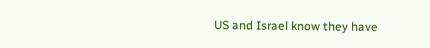US and Israel know they have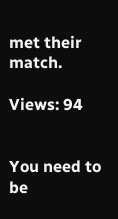met their match.

Views: 94


You need to be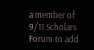a member of 9/11 Scholars Forum to add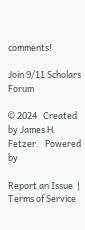comments!

Join 9/11 Scholars Forum

© 2024   Created by James H. Fetzer.   Powered by

Report an Issue  |  Terms of Service